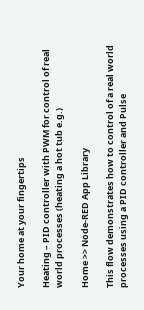Your home at your fingertips

Heating – PID controller with PWM for control of real world processes (heating a hot tub e.g.)

Home >> Node-RED App Library

This flow demonstrates how to control of a real world processes using a PID controller and Pulse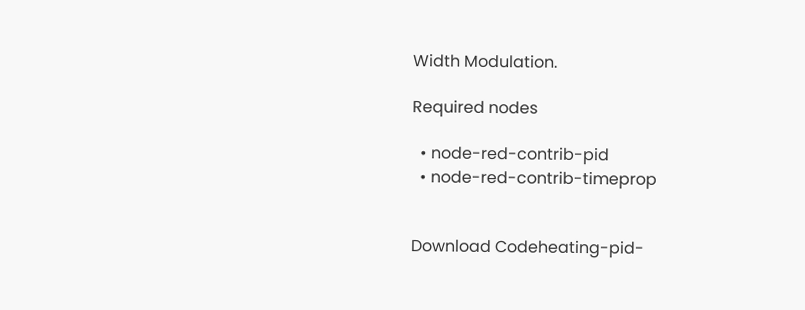Width Modulation.

Required nodes

  • node-red-contrib-pid
  • node-red-contrib-timeprop


Download Codeheating-pid-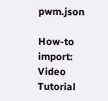pwm.json

How-to import: Video Tutorial